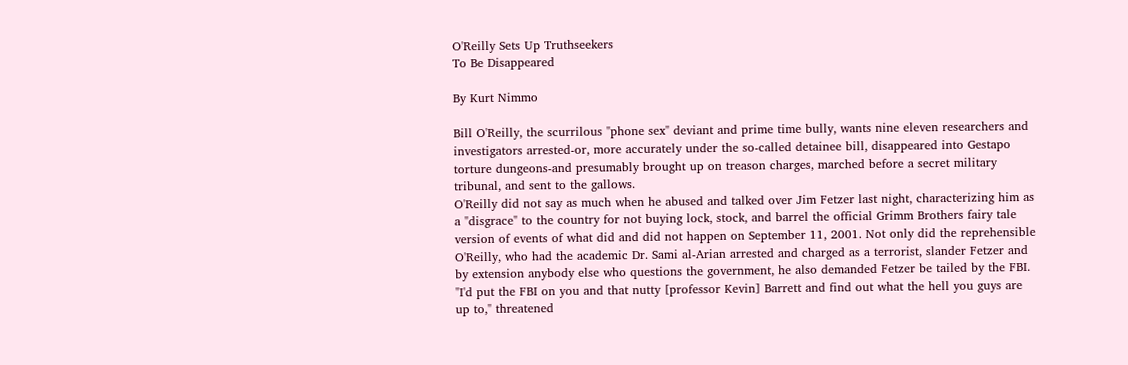O'Reilly Sets Up Truthseekers
To Be Disappeared

By Kurt Nimmo

Bill O'Reilly, the scurrilous "phone sex" deviant and prime time bully, wants nine eleven researchers and investigators arrested-or, more accurately under the so-called detainee bill, disappeared into Gestapo torture dungeons-and presumably brought up on treason charges, marched before a secret military tribunal, and sent to the gallows.
O'Reilly did not say as much when he abused and talked over Jim Fetzer last night, characterizing him as a "disgrace" to the country for not buying lock, stock, and barrel the official Grimm Brothers fairy tale version of events of what did and did not happen on September 11, 2001. Not only did the reprehensible O'Reilly, who had the academic Dr. Sami al-Arian arrested and charged as a terrorist, slander Fetzer and by extension anybody else who questions the government, he also demanded Fetzer be tailed by the FBI.
"I'd put the FBI on you and that nutty [professor Kevin] Barrett and find out what the hell you guys are up to," threatened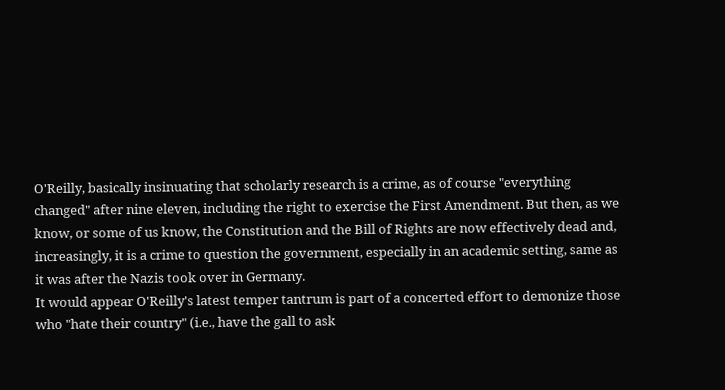O'Reilly, basically insinuating that scholarly research is a crime, as of course "everything changed" after nine eleven, including the right to exercise the First Amendment. But then, as we know, or some of us know, the Constitution and the Bill of Rights are now effectively dead and, increasingly, it is a crime to question the government, especially in an academic setting, same as it was after the Nazis took over in Germany.
It would appear O'Reilly's latest temper tantrum is part of a concerted effort to demonize those who "hate their country" (i.e., have the gall to ask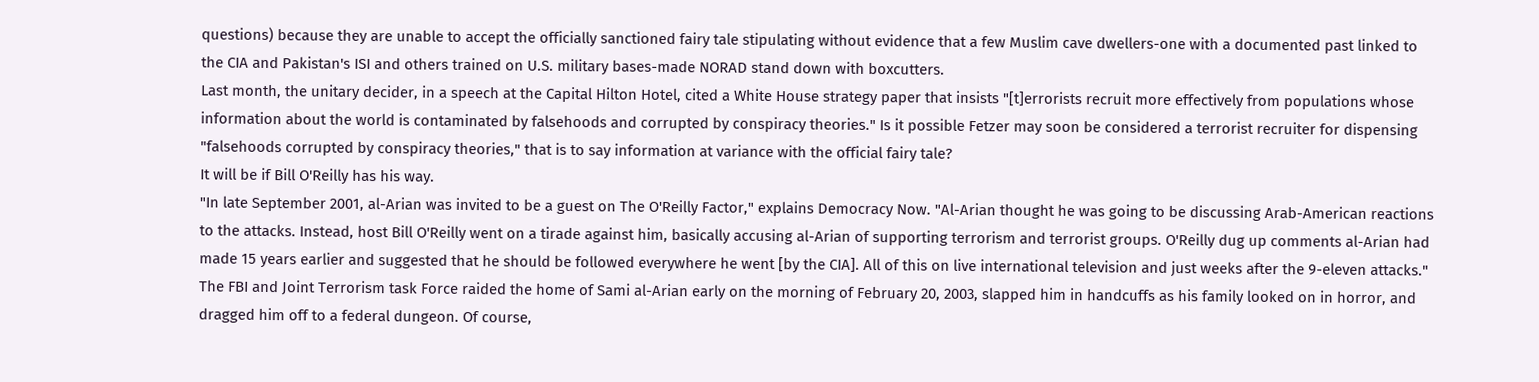questions) because they are unable to accept the officially sanctioned fairy tale stipulating without evidence that a few Muslim cave dwellers-one with a documented past linked to the CIA and Pakistan's ISI and others trained on U.S. military bases-made NORAD stand down with boxcutters.
Last month, the unitary decider, in a speech at the Capital Hilton Hotel, cited a White House strategy paper that insists "[t]errorists recruit more effectively from populations whose information about the world is contaminated by falsehoods and corrupted by conspiracy theories." Is it possible Fetzer may soon be considered a terrorist recruiter for dispensing "falsehoods corrupted by conspiracy theories," that is to say information at variance with the official fairy tale?
It will be if Bill O'Reilly has his way.
"In late September 2001, al-Arian was invited to be a guest on The O'Reilly Factor," explains Democracy Now. "Al-Arian thought he was going to be discussing Arab-American reactions to the attacks. Instead, host Bill O'Reilly went on a tirade against him, basically accusing al-Arian of supporting terrorism and terrorist groups. O'Reilly dug up comments al-Arian had made 15 years earlier and suggested that he should be followed everywhere he went [by the CIA]. All of this on live international television and just weeks after the 9-eleven attacks."
The FBI and Joint Terrorism task Force raided the home of Sami al-Arian early on the morning of February 20, 2003, slapped him in handcuffs as his family looked on in horror, and dragged him off to a federal dungeon. Of course,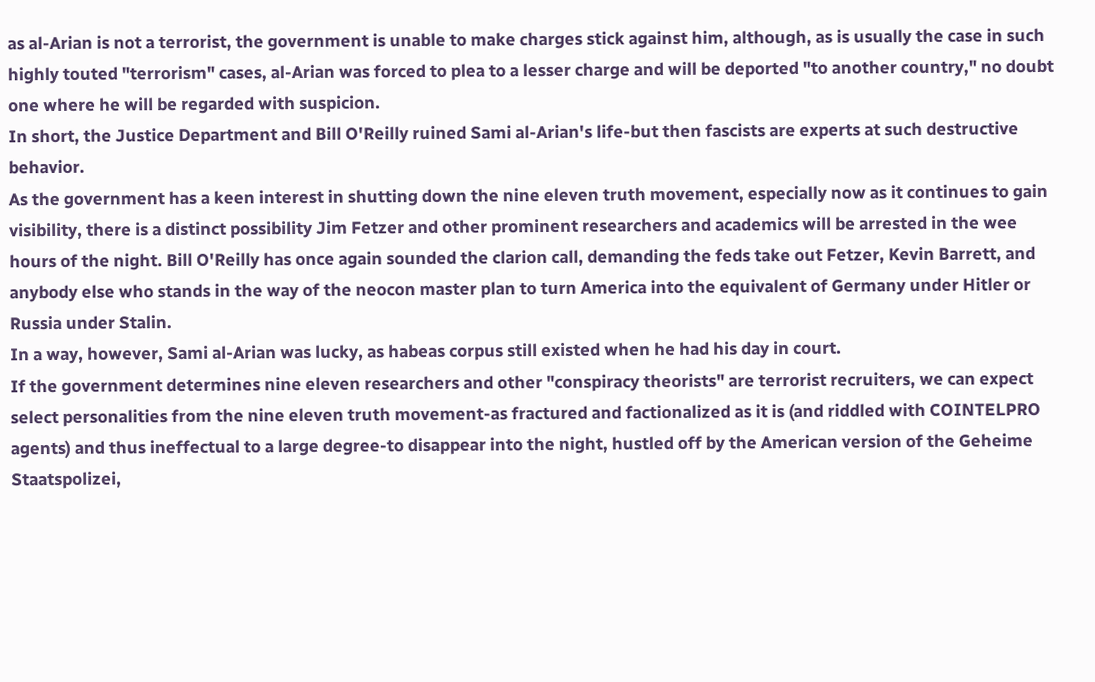as al-Arian is not a terrorist, the government is unable to make charges stick against him, although, as is usually the case in such highly touted "terrorism" cases, al-Arian was forced to plea to a lesser charge and will be deported "to another country," no doubt one where he will be regarded with suspicion.
In short, the Justice Department and Bill O'Reilly ruined Sami al-Arian's life-but then fascists are experts at such destructive behavior.
As the government has a keen interest in shutting down the nine eleven truth movement, especially now as it continues to gain visibility, there is a distinct possibility Jim Fetzer and other prominent researchers and academics will be arrested in the wee hours of the night. Bill O'Reilly has once again sounded the clarion call, demanding the feds take out Fetzer, Kevin Barrett, and anybody else who stands in the way of the neocon master plan to turn America into the equivalent of Germany under Hitler or Russia under Stalin.
In a way, however, Sami al-Arian was lucky, as habeas corpus still existed when he had his day in court.
If the government determines nine eleven researchers and other "conspiracy theorists" are terrorist recruiters, we can expect select personalities from the nine eleven truth movement-as fractured and factionalized as it is (and riddled with COINTELPRO agents) and thus ineffectual to a large degree-to disappear into the night, hustled off by the American version of the Geheime Staatspolizei,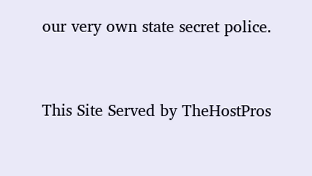our very own state secret police.



This Site Served by TheHostPros